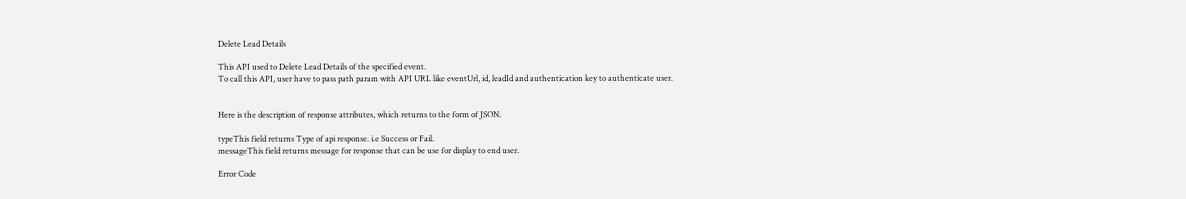Delete Lead Details

This API used to Delete Lead Details of the specified event.
To call this API, user have to pass path param with API URL like eventUrl, id, leadId and authentication key to authenticate user.


Here is the description of response attributes, which returns to the form of JSON.

typeThis field returns Type of api response. i.e Success or Fail.
messageThis field returns message for response that can be use for display to end user.

Error Code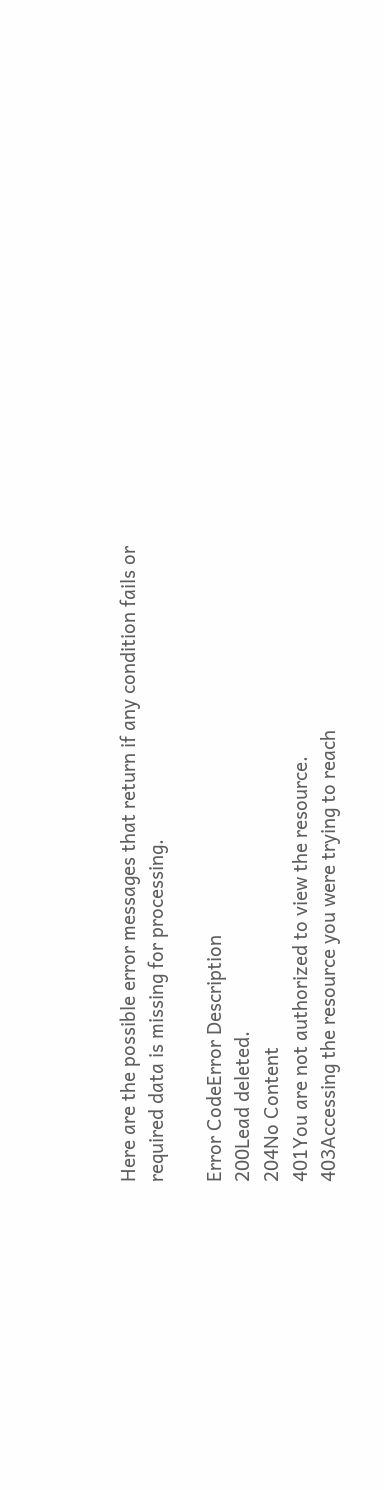Here are the possible error messages that return if any condition fails or required data is missing for processing.

Error CodeError Description
200Lead deleted.
204No Content
401You are not authorized to view the resource.
403Accessing the resource you were trying to reach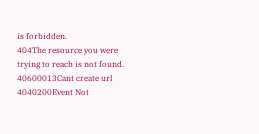is forbidden.
404The resource you were trying to reach is not found.
40600013Cant create url
4040200Event Not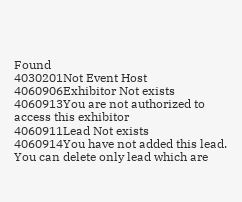Found
4030201Not Event Host
4060906Exhibitor Not exists
4060913You are not authorized to access this exhibitor
4060911Lead Not exists
4060914You have not added this lead. You can delete only lead which are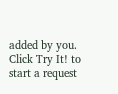added by you.
Click Try It! to start a request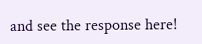and see the response here!